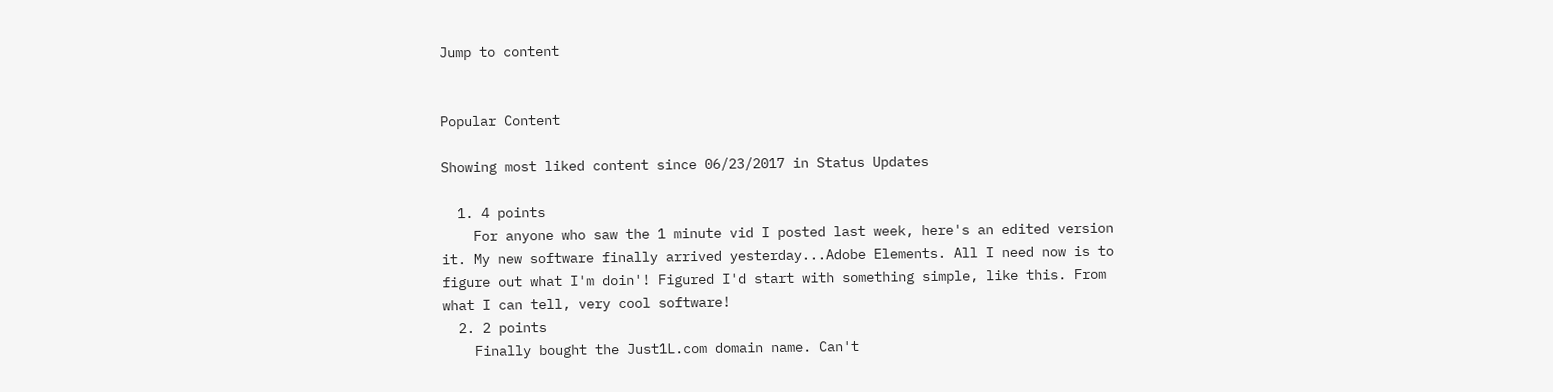Jump to content


Popular Content

Showing most liked content since 06/23/2017 in Status Updates

  1. 4 points
    For anyone who saw the 1 minute vid I posted last week, here's an edited version it. My new software finally arrived yesterday...Adobe Elements. All I need now is to figure out what I'm doin'! Figured I'd start with something simple, like this. From what I can tell, very cool software!
  2. 2 points
    Finally bought the Just1L.com domain name. Can't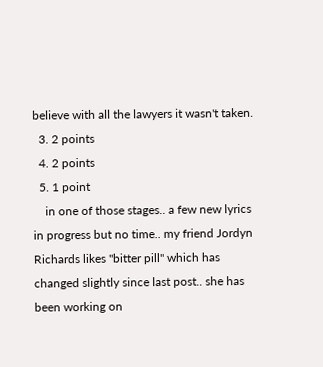believe with all the lawyers it wasn't taken.
  3. 2 points
  4. 2 points
  5. 1 point
    in one of those stages.. a few new lyrics in progress but no time.. my friend Jordyn Richards likes "bitter pill" which has changed slightly since last post.. she has been working on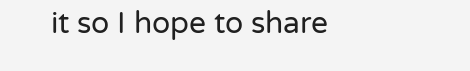it so I hope to share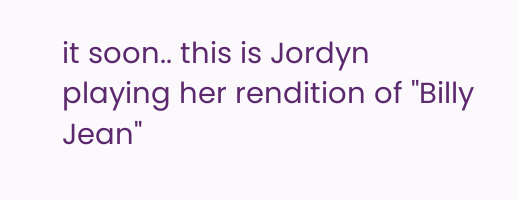it soon.. this is Jordyn playing her rendition of "Billy Jean"